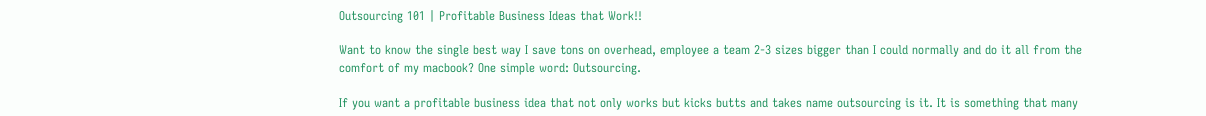Outsourcing 101 | Profitable Business Ideas that Work!!

Want to know the single best way I save tons on overhead, employee a team 2-3 sizes bigger than I could normally and do it all from the comfort of my macbook? One simple word: Outsourcing.

If you want a profitable business idea that not only works but kicks butts and takes name outsourcing is it. It is something that many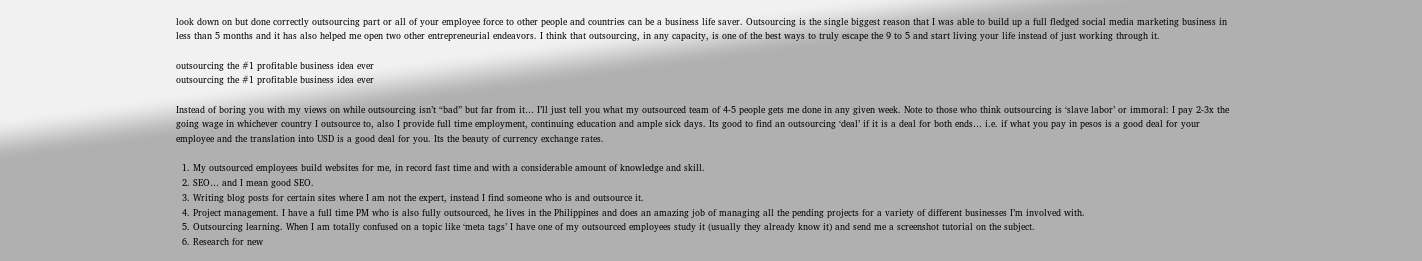look down on but done correctly outsourcing part or all of your employee force to other people and countries can be a business life saver. Outsourcing is the single biggest reason that I was able to build up a full fledged social media marketing business in less than 5 months and it has also helped me open two other entrepreneurial endeavors. I think that outsourcing, in any capacity, is one of the best ways to truly escape the 9 to 5 and start living your life instead of just working through it.

outsourcing the #1 profitable business idea ever
outsourcing the #1 profitable business idea ever

Instead of boring you with my views on while outsourcing isn’t “bad” but far from it… I’ll just tell you what my outsourced team of 4-5 people gets me done in any given week. Note to those who think outsourcing is ‘slave labor’ or immoral: I pay 2-3x the going wage in whichever country I outsource to, also I provide full time employment, continuing education and ample sick days. Its good to find an outsourcing ‘deal’ if it is a deal for both ends… i.e. if what you pay in pesos is a good deal for your employee and the translation into USD is a good deal for you. Its the beauty of currency exchange rates.

  1. My outsourced employees build websites for me, in record fast time and with a considerable amount of knowledge and skill.
  2. SEO… and I mean good SEO.
  3. Writing blog posts for certain sites where I am not the expert, instead I find someone who is and outsource it.
  4. Project management. I have a full time PM who is also fully outsourced, he lives in the Philippines and does an amazing job of managing all the pending projects for a variety of different businesses I’m involved with.
  5. Outsourcing learning. When I am totally confused on a topic like ‘meta tags’ I have one of my outsourced employees study it (usually they already know it) and send me a screenshot tutorial on the subject.
  6. Research for new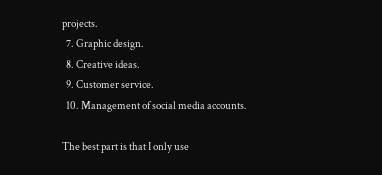projects.
  7. Graphic design.
  8. Creative ideas.
  9. Customer service.
  10. Management of social media accounts.

The best part is that I only use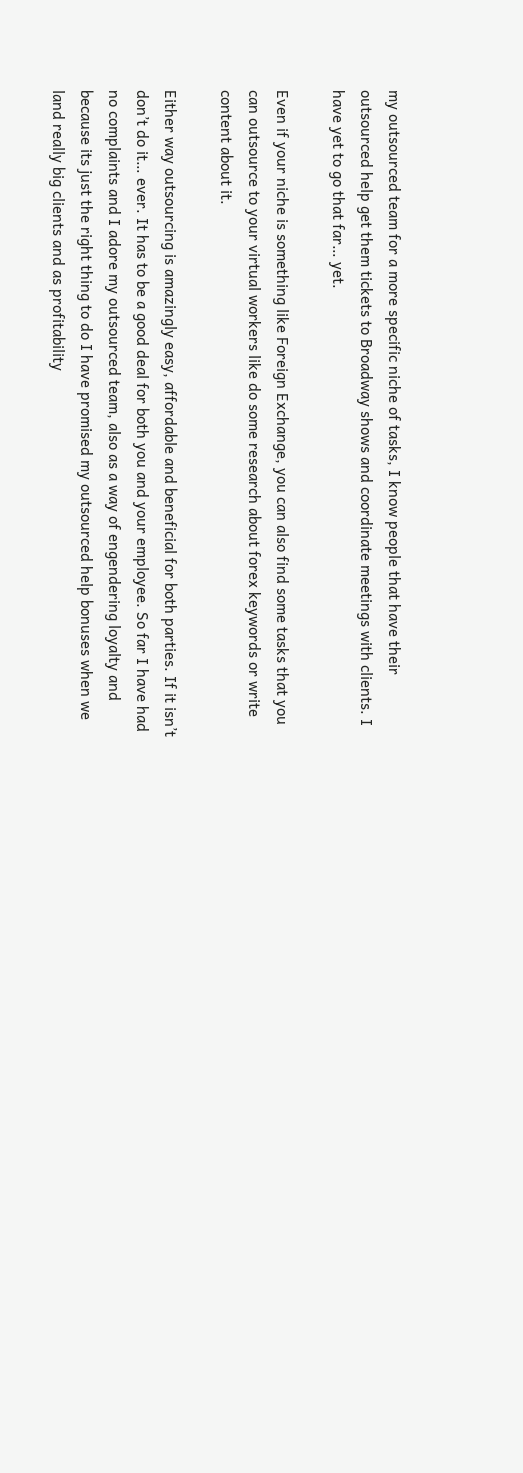my outsourced team for a more specific niche of tasks, I know people that have their outsourced help get them tickets to Broadway shows and coordinate meetings with clients. I have yet to go that far… yet.

Even if your niche is something like Foreign Exchange, you can also find some tasks that you can outsource to your virtual workers like do some research about forex keywords or write content about it.

Either way outsourcing is amazingly easy, affordable and beneficial for both parties. If it isn’t don’t do it… ever. It has to be a good deal for both you and your employee. So far I have had no complaints and I adore my outsourced team, also as a way of engendering loyalty and because its just the right thing to do I have promised my outsourced help bonuses when we land really big clients and as profitability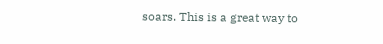soars. This is a great way to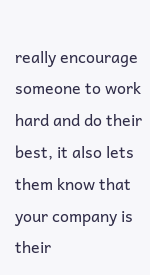really encourage someone to work hard and do their best, it also lets them know that your company is their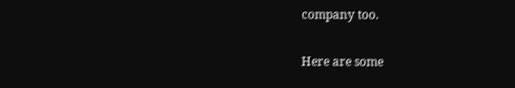company too.

Here are some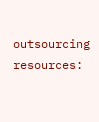outsourcing resources: